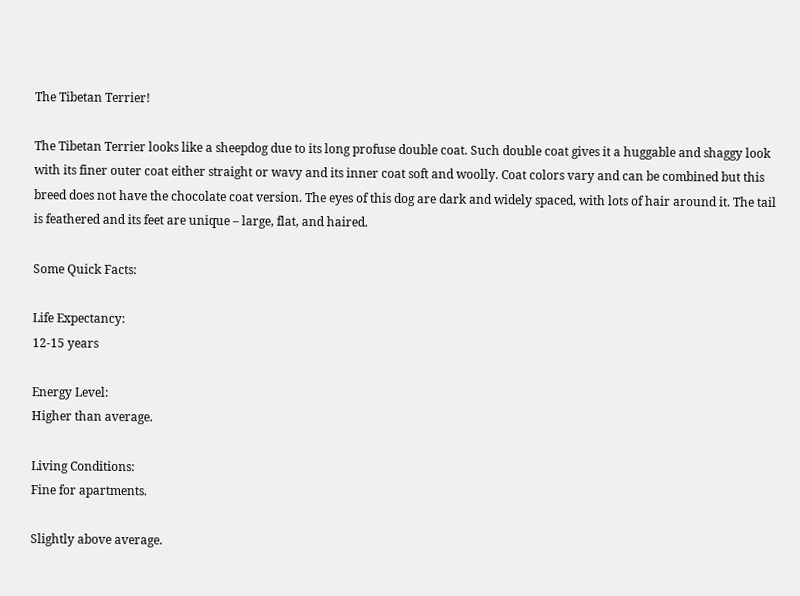The Tibetan Terrier!

The Tibetan Terrier looks like a sheepdog due to its long profuse double coat. Such double coat gives it a huggable and shaggy look with its finer outer coat either straight or wavy and its inner coat soft and woolly. Coat colors vary and can be combined but this breed does not have the chocolate coat version. The eyes of this dog are dark and widely spaced, with lots of hair around it. The tail is feathered and its feet are unique – large, flat, and haired.

Some Quick Facts:

Life Expectancy:
12-15 years

Energy Level:
Higher than average.

Living Conditions:
Fine for apartments.

Slightly above average.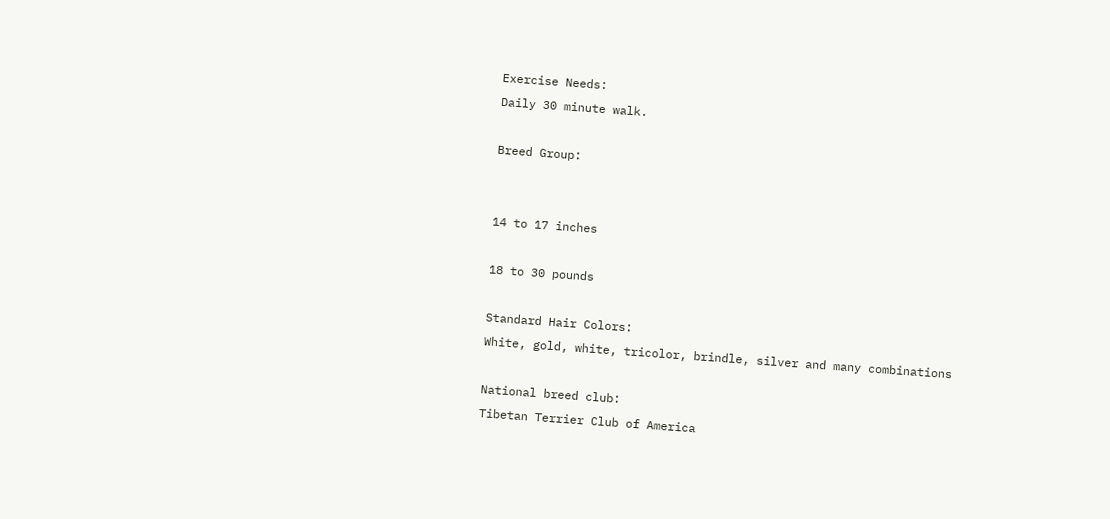Exercise Needs:
Daily 30 minute walk.

Breed Group:


14 to 17 inches

18 to 30 pounds

Standard Hair Colors:
White, gold, white, tricolor, brindle, silver and many combinations

National breed club:
Tibetan Terrier Club of America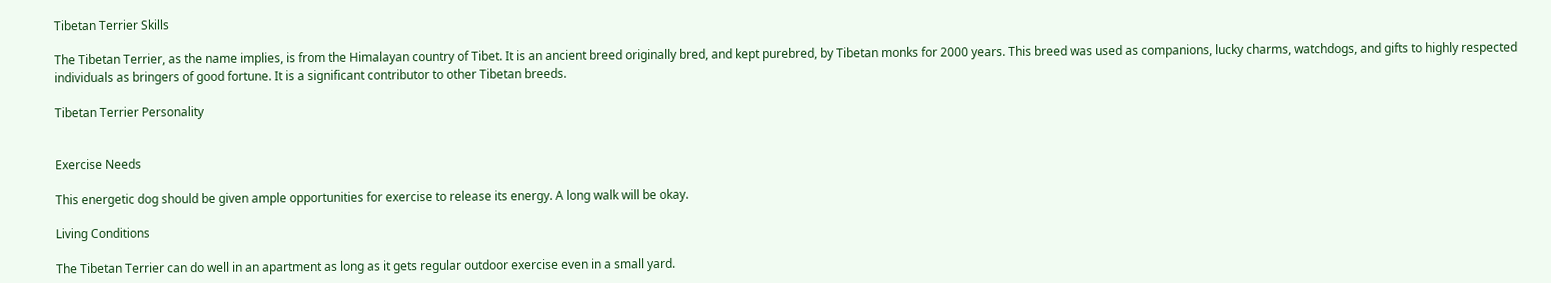Tibetan Terrier Skills

The Tibetan Terrier, as the name implies, is from the Himalayan country of Tibet. It is an ancient breed originally bred, and kept purebred, by Tibetan monks for 2000 years. This breed was used as companions, lucky charms, watchdogs, and gifts to highly respected individuals as bringers of good fortune. It is a significant contributor to other Tibetan breeds.

Tibetan Terrier Personality


Exercise Needs

This energetic dog should be given ample opportunities for exercise to release its energy. A long walk will be okay.

Living Conditions

The Tibetan Terrier can do well in an apartment as long as it gets regular outdoor exercise even in a small yard.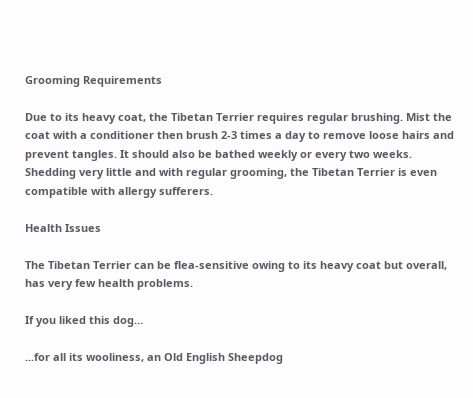Grooming Requirements

Due to its heavy coat, the Tibetan Terrier requires regular brushing. Mist the coat with a conditioner then brush 2-3 times a day to remove loose hairs and prevent tangles. It should also be bathed weekly or every two weeks. Shedding very little and with regular grooming, the Tibetan Terrier is even compatible with allergy sufferers.

Health Issues

The Tibetan Terrier can be flea-sensitive owing to its heavy coat but overall, has very few health problems.

If you liked this dog…

...for all its wooliness, an Old English Sheepdog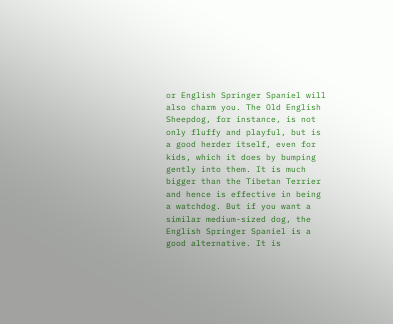or English Springer Spaniel will also charm you. The Old English Sheepdog, for instance, is not only fluffy and playful, but is a good herder itself, even for kids, which it does by bumping gently into them. It is much bigger than the Tibetan Terrier and hence is effective in being a watchdog. But if you want a similar medium-sized dog, the English Springer Spaniel is a good alternative. It is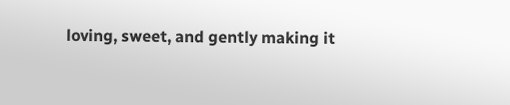loving, sweet, and gently making it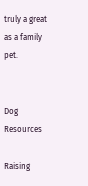truly a great as a family pet.


Dog Resources

Raising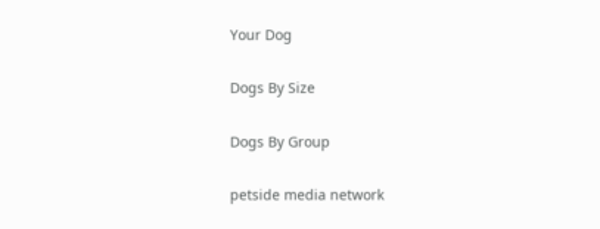Your Dog

Dogs By Size

Dogs By Group

petside media network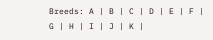Breeds: A | B | C | D | E | F | G | H | I | J | K |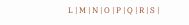L | M | N | O | P | Q | R | S |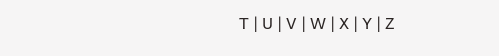T | U | V | W | X | Y | Z